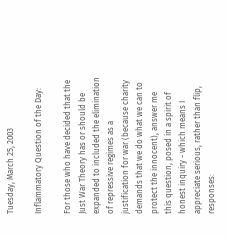Tuesday, March 25, 2003

Inflammatory Question of the Day:

For those who have decided that the Just War Theory has or should be expanded to included the elimination of repressive regimes as a justification for war (because charity demands that we do what we can to protect the innocent), answer me this question, posed in a spirit of honest inquiry - which means I appreciate serious, rather than flip, responses: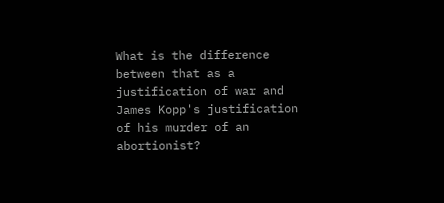What is the difference between that as a justification of war and James Kopp's justification of his murder of an abortionist?